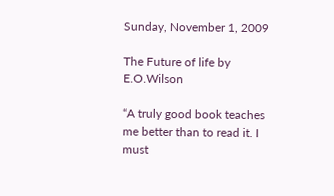Sunday, November 1, 2009

The Future of life by E.O.Wilson

“A truly good book teaches me better than to read it. I must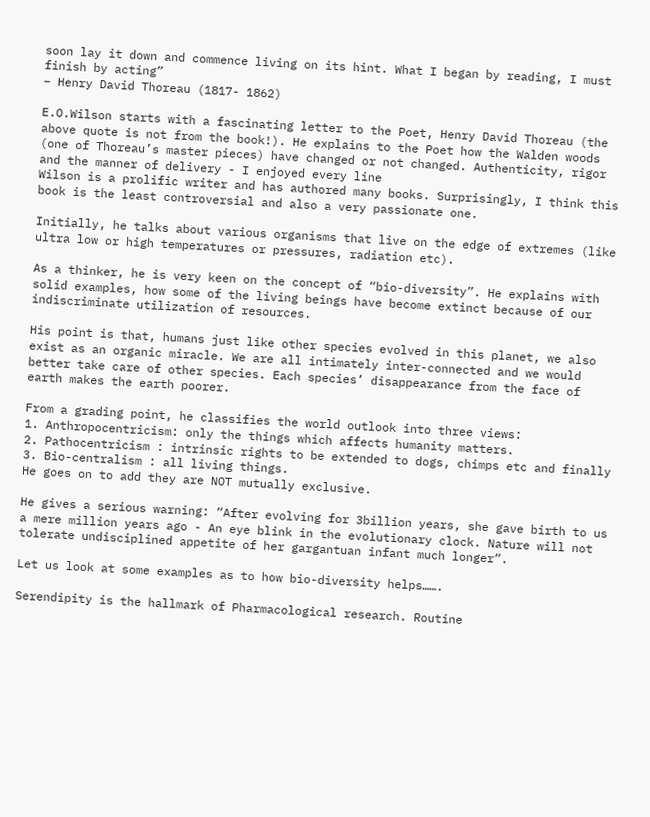soon lay it down and commence living on its hint. What I began by reading, I must finish by acting”
– Henry David Thoreau (1817- 1862)

E.O.Wilson starts with a fascinating letter to the Poet, Henry David Thoreau (the above quote is not from the book!). He explains to the Poet how the Walden woods (one of Thoreau’s master pieces) have changed or not changed. Authenticity, rigor and the manner of delivery - I enjoyed every line
Wilson is a prolific writer and has authored many books. Surprisingly, I think this book is the least controversial and also a very passionate one.

Initially, he talks about various organisms that live on the edge of extremes (like ultra low or high temperatures or pressures, radiation etc).

As a thinker, he is very keen on the concept of “bio-diversity”. He explains with solid examples, how some of the living beings have become extinct because of our indiscriminate utilization of resources.

His point is that, humans just like other species evolved in this planet, we also exist as an organic miracle. We are all intimately inter-connected and we would better take care of other species. Each species’ disappearance from the face of earth makes the earth poorer.

From a grading point, he classifies the world outlook into three views:
1. Anthropocentricism: only the things which affects humanity matters.
2. Pathocentricism : intrinsic rights to be extended to dogs, chimps etc and finally
3. Bio-centralism : all living things.
He goes on to add they are NOT mutually exclusive.

He gives a serious warning: “After evolving for 3billion years, she gave birth to us a mere million years ago - An eye blink in the evolutionary clock. Nature will not tolerate undisciplined appetite of her gargantuan infant much longer”.

Let us look at some examples as to how bio-diversity helps…….

Serendipity is the hallmark of Pharmacological research. Routine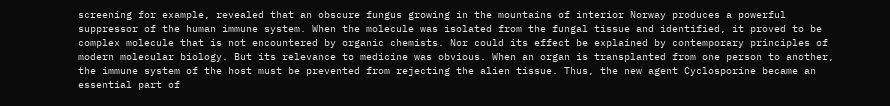screening for example, revealed that an obscure fungus growing in the mountains of interior Norway produces a powerful suppressor of the human immune system. When the molecule was isolated from the fungal tissue and identified, it proved to be complex molecule that is not encountered by organic chemists. Nor could its effect be explained by contemporary principles of modern molecular biology. But its relevance to medicine was obvious. When an organ is transplanted from one person to another, the immune system of the host must be prevented from rejecting the alien tissue. Thus, the new agent Cyclosporine became an essential part of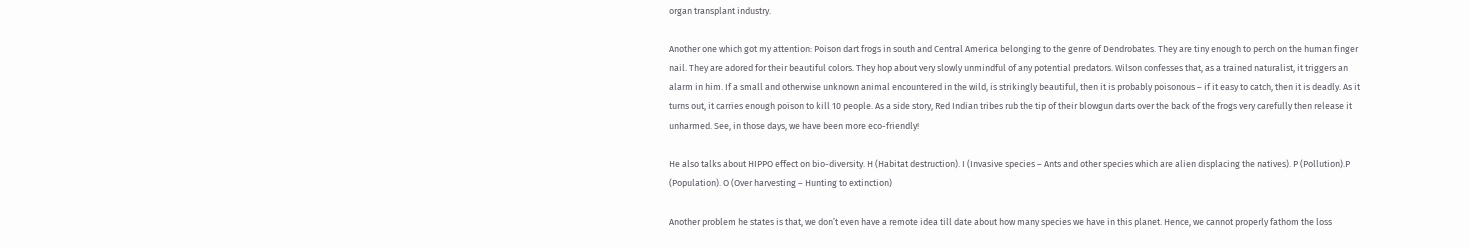organ transplant industry.

Another one which got my attention: Poison dart frogs in south and Central America belonging to the genre of Dendrobates. They are tiny enough to perch on the human finger nail. They are adored for their beautiful colors. They hop about very slowly unmindful of any potential predators. Wilson confesses that, as a trained naturalist, it triggers an alarm in him. If a small and otherwise unknown animal encountered in the wild, is strikingly beautiful, then it is probably poisonous – if it easy to catch, then it is deadly. As it turns out, it carries enough poison to kill 10 people. As a side story, Red Indian tribes rub the tip of their blowgun darts over the back of the frogs very carefully then release it unharmed. See, in those days, we have been more eco-friendly!

He also talks about HIPPO effect on bio-diversity. H (Habitat destruction). I (Invasive species – Ants and other species which are alien displacing the natives). P (Pollution).P (Population). O (Over harvesting – Hunting to extinction)

Another problem he states is that, we don’t even have a remote idea till date about how many species we have in this planet. Hence, we cannot properly fathom the loss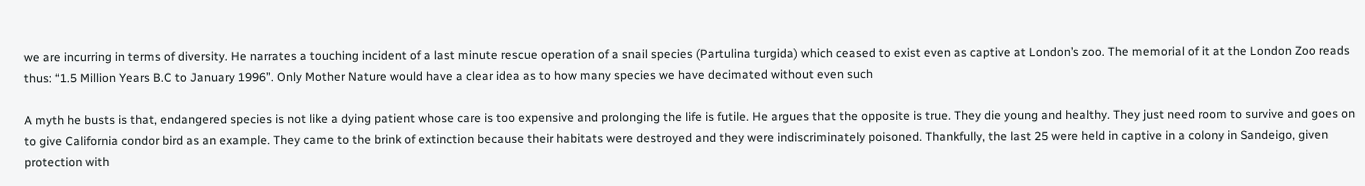we are incurring in terms of diversity. He narrates a touching incident of a last minute rescue operation of a snail species (Partulina turgida) which ceased to exist even as captive at London’s zoo. The memorial of it at the London Zoo reads thus: “1.5 Million Years B.C to January 1996”. Only Mother Nature would have a clear idea as to how many species we have decimated without even such

A myth he busts is that, endangered species is not like a dying patient whose care is too expensive and prolonging the life is futile. He argues that the opposite is true. They die young and healthy. They just need room to survive and goes on to give California condor bird as an example. They came to the brink of extinction because their habitats were destroyed and they were indiscriminately poisoned. Thankfully, the last 25 were held in captive in a colony in Sandeigo, given protection with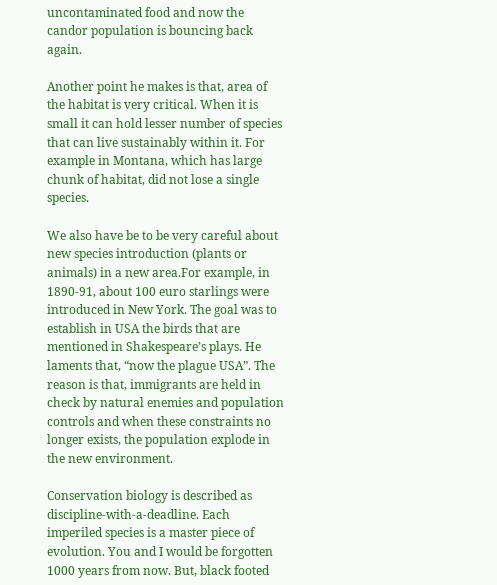uncontaminated food and now the candor population is bouncing back again.

Another point he makes is that, area of the habitat is very critical. When it is small it can hold lesser number of species that can live sustainably within it. For example in Montana, which has large chunk of habitat, did not lose a single species.

We also have be to be very careful about new species introduction (plants or animals) in a new area.For example, in 1890-91, about 100 euro starlings were introduced in New York. The goal was to establish in USA the birds that are mentioned in Shakespeare’s plays. He laments that, “now the plague USA”. The reason is that, immigrants are held in check by natural enemies and population controls and when these constraints no longer exists, the population explode in the new environment.

Conservation biology is described as discipline-with-a-deadline. Each imperiled species is a master piece of evolution. You and I would be forgotten 1000 years from now. But, black footed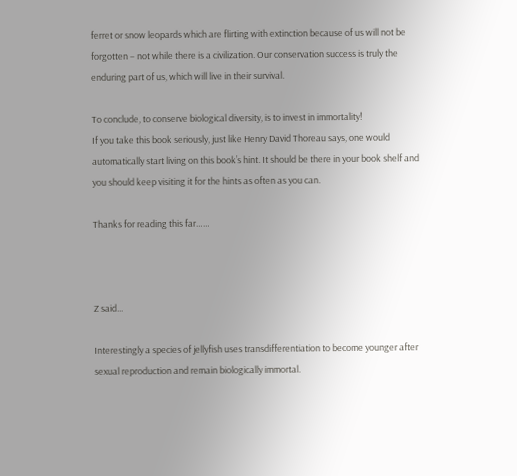ferret or snow leopards which are flirting with extinction because of us will not be forgotten – not while there is a civilization. Our conservation success is truly the enduring part of us, which will live in their survival.

To conclude, to conserve biological diversity, is to invest in immortality!
If you take this book seriously, just like Henry David Thoreau says, one would automatically start living on this book’s hint. It should be there in your book shelf and you should keep visiting it for the hints as often as you can.

Thanks for reading this far……



Z said...

Interestingly a species of jellyfish uses transdifferentiation to become younger after sexual reproduction and remain biologically immortal.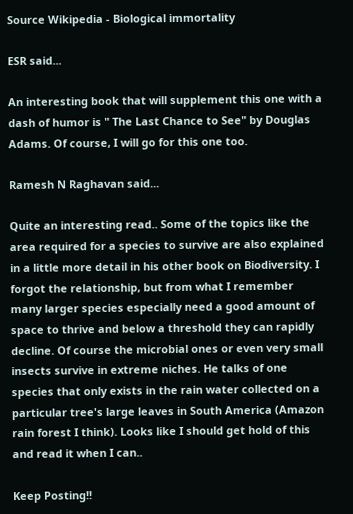Source Wikipedia - Biological immortality

ESR said...

An interesting book that will supplement this one with a dash of humor is " The Last Chance to See" by Douglas Adams. Of course, I will go for this one too.

Ramesh N Raghavan said...

Quite an interesting read.. Some of the topics like the area required for a species to survive are also explained in a little more detail in his other book on Biodiversity. I forgot the relationship, but from what I remember many larger species especially need a good amount of space to thrive and below a threshold they can rapidly decline. Of course the microbial ones or even very small insects survive in extreme niches. He talks of one species that only exists in the rain water collected on a particular tree's large leaves in South America (Amazon rain forest I think). Looks like I should get hold of this and read it when I can..

Keep Posting!!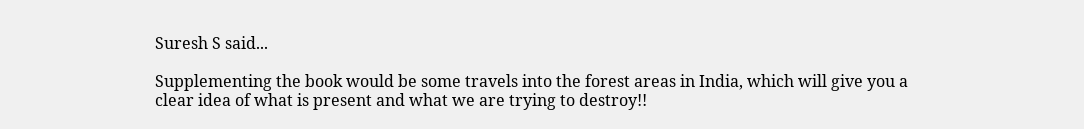Suresh S said...

Supplementing the book would be some travels into the forest areas in India, which will give you a clear idea of what is present and what we are trying to destroy!!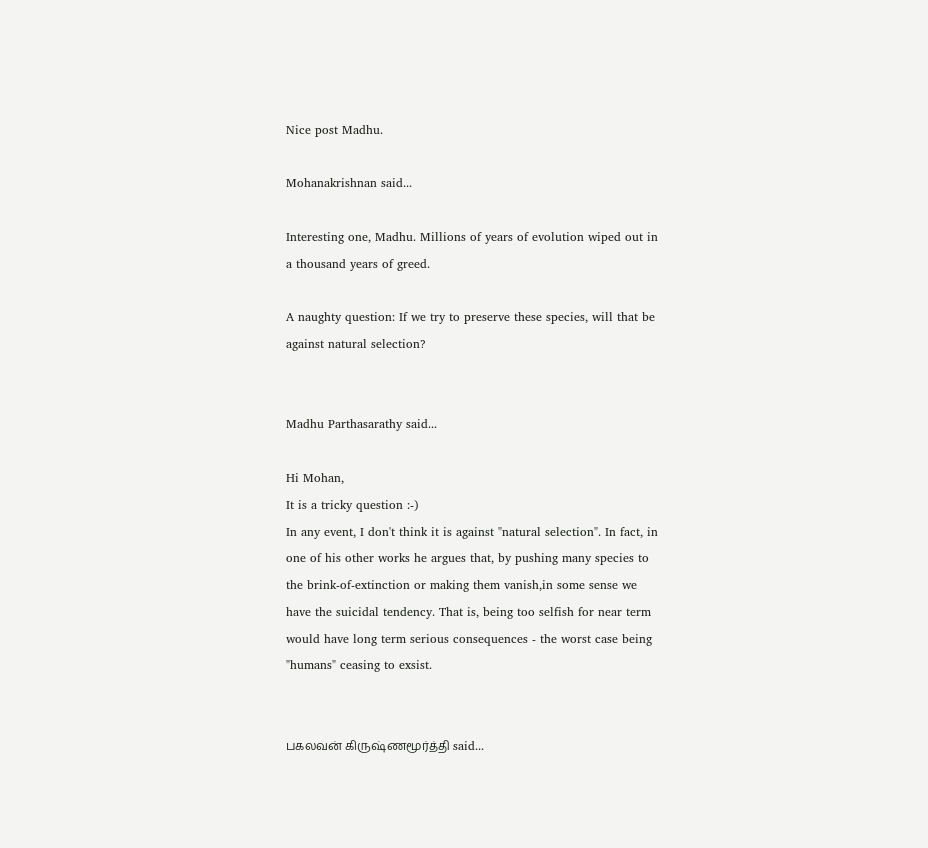Nice post Madhu.

Mohanakrishnan said...

Interesting one, Madhu. Millions of years of evolution wiped out in a thousand years of greed.

A naughty question: If we try to preserve these species, will that be against natural selection?


Madhu Parthasarathy said...

Hi Mohan,
It is a tricky question :-)
In any event, I don't think it is against "natural selection". In fact, in one of his other works he argues that, by pushing many species to the brink-of-extinction or making them vanish,in some sense we have the suicidal tendency. That is, being too selfish for near term would have long term serious consequences - the worst case being "humans" ceasing to exsist.


பகலவன் கிருஷ்ணமூர்த்தி said...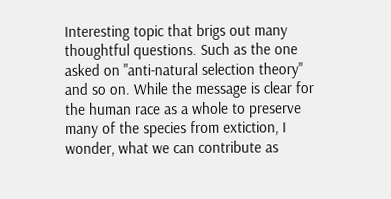Interesting topic that brigs out many thoughtful questions. Such as the one asked on "anti-natural selection theory" and so on. While the message is clear for the human race as a whole to preserve many of the species from extiction, I wonder, what we can contribute as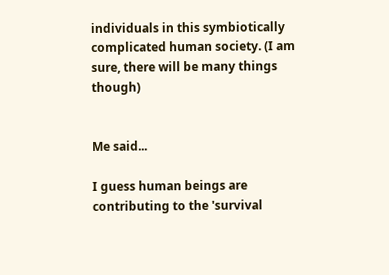individuals in this symbiotically complicated human society. (I am sure, there will be many things though)


Me said...

I guess human beings are contributing to the 'survival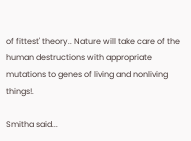of fittest' theory.. Nature will take care of the human destructions with appropriate mutations to genes of living and nonliving things!.

Smitha said...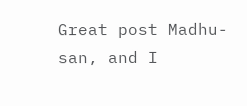Great post Madhu-san, and I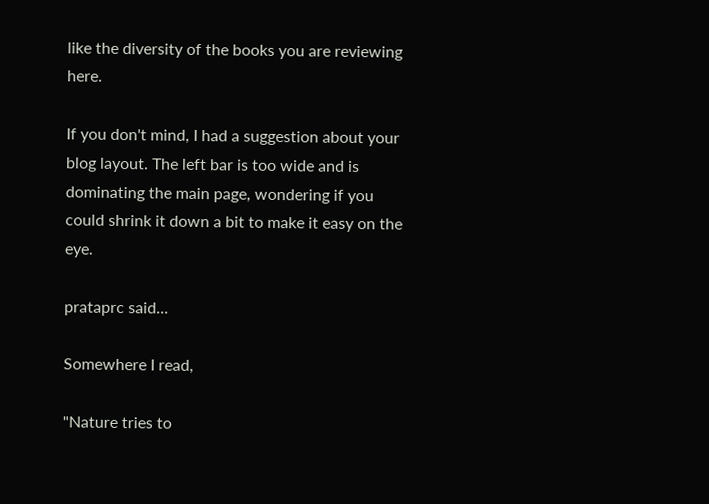like the diversity of the books you are reviewing here.

If you don't mind, I had a suggestion about your blog layout. The left bar is too wide and is dominating the main page, wondering if you could shrink it down a bit to make it easy on the eye.

prataprc said...

Somewhere I read,

"Nature tries to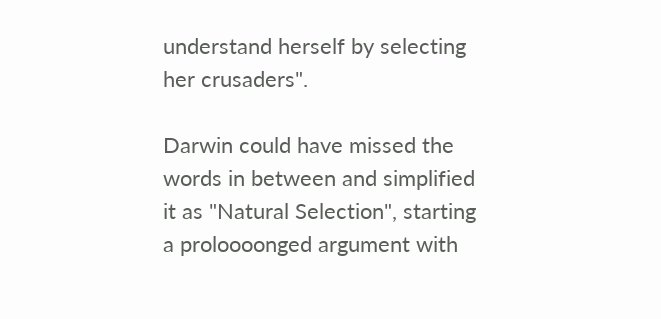understand herself by selecting her crusaders".

Darwin could have missed the words in between and simplified it as "Natural Selection", starting a proloooonged argument with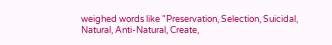weighed words like "Preservation, Selection, Suicidal, Natural, Anti-Natural, Create,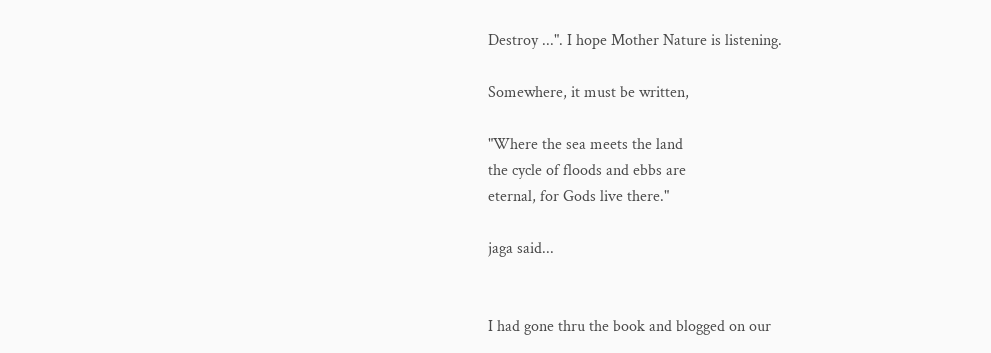Destroy ...". I hope Mother Nature is listening.

Somewhere, it must be written,

"Where the sea meets the land
the cycle of floods and ebbs are
eternal, for Gods live there."

jaga said...


I had gone thru the book and blogged on our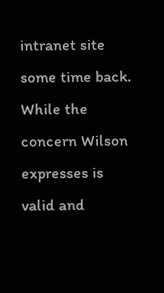intranet site some time back. While the concern Wilson expresses is valid and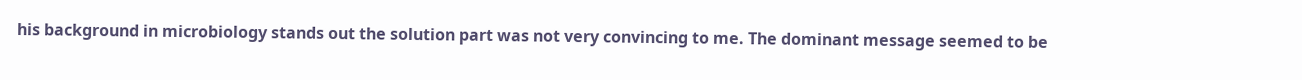his background in microbiology stands out the solution part was not very convincing to me. The dominant message seemed to be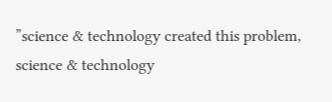”science & technology created this problem, science & technology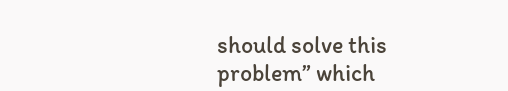should solve this problem” which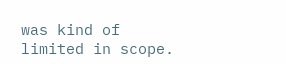was kind of limited in scope.